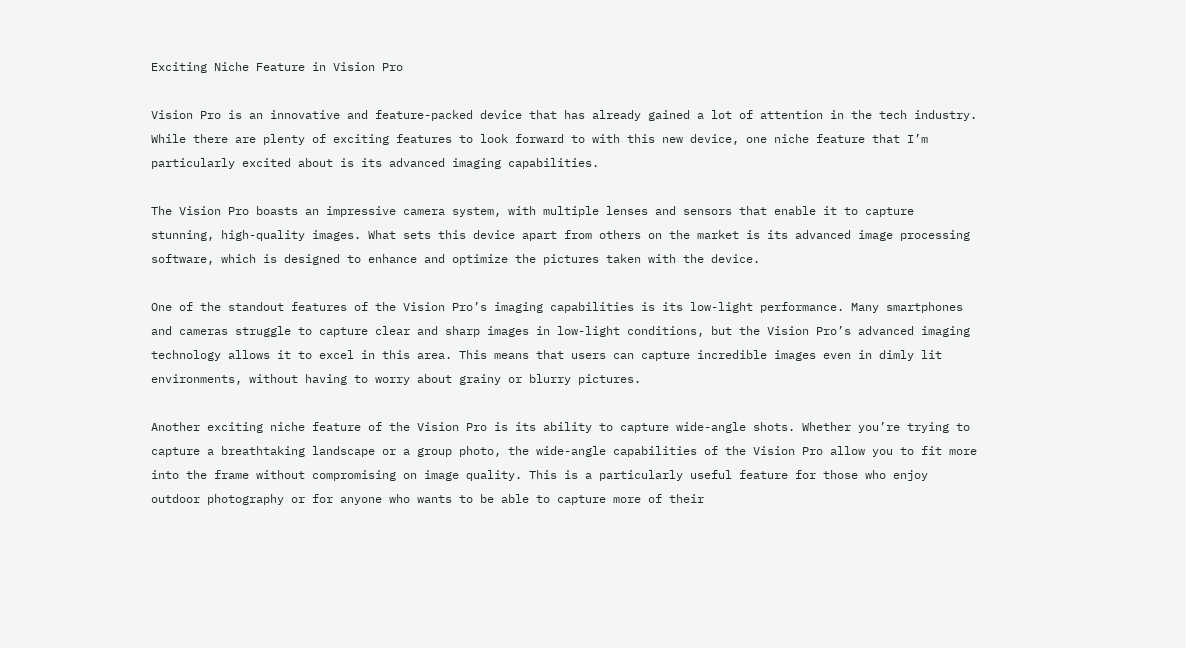Exciting Niche Feature in Vision Pro

Vision Pro is an innovative and feature-packed device that has already gained a lot of attention in the tech industry. While there are plenty of exciting features to look forward to with this new device, one niche feature that I’m particularly excited about is its advanced imaging capabilities.

The Vision Pro boasts an impressive camera system, with multiple lenses and sensors that enable it to capture stunning, high-quality images. What sets this device apart from others on the market is its advanced image processing software, which is designed to enhance and optimize the pictures taken with the device.

One of the standout features of the Vision Pro’s imaging capabilities is its low-light performance. Many smartphones and cameras struggle to capture clear and sharp images in low-light conditions, but the Vision Pro’s advanced imaging technology allows it to excel in this area. This means that users can capture incredible images even in dimly lit environments, without having to worry about grainy or blurry pictures.

Another exciting niche feature of the Vision Pro is its ability to capture wide-angle shots. Whether you’re trying to capture a breathtaking landscape or a group photo, the wide-angle capabilities of the Vision Pro allow you to fit more into the frame without compromising on image quality. This is a particularly useful feature for those who enjoy outdoor photography or for anyone who wants to be able to capture more of their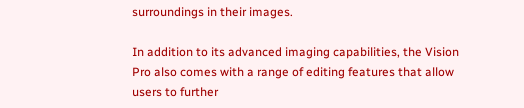surroundings in their images.

In addition to its advanced imaging capabilities, the Vision Pro also comes with a range of editing features that allow users to further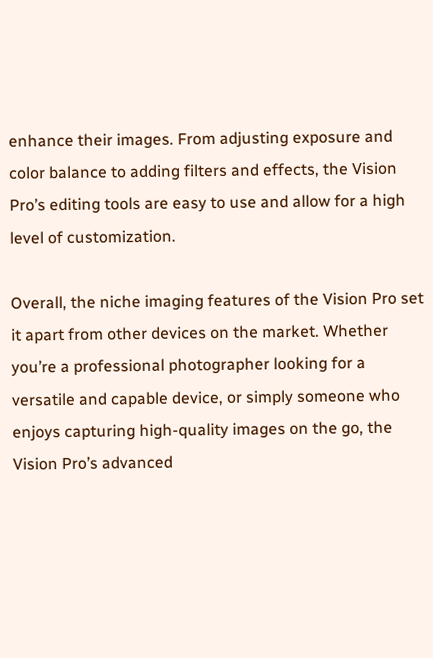enhance their images. From adjusting exposure and color balance to adding filters and effects, the Vision Pro’s editing tools are easy to use and allow for a high level of customization.

Overall, the niche imaging features of the Vision Pro set it apart from other devices on the market. Whether you’re a professional photographer looking for a versatile and capable device, or simply someone who enjoys capturing high-quality images on the go, the Vision Pro’s advanced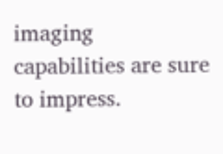imaging capabilities are sure to impress.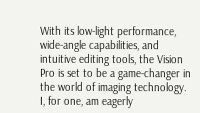With its low-light performance, wide-angle capabilities, and intuitive editing tools, the Vision Pro is set to be a game-changer in the world of imaging technology. I, for one, am eagerly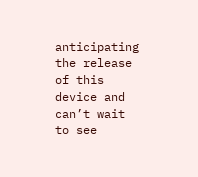anticipating the release of this device and can’t wait to see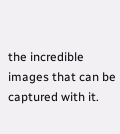the incredible images that can be captured with it.